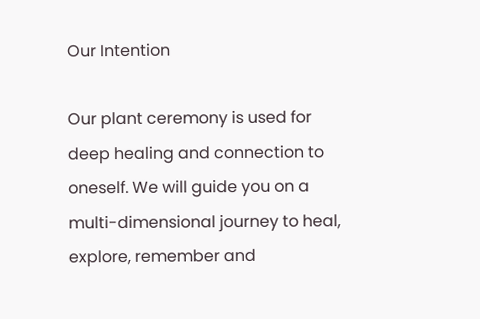Our Intention

Our plant ceremony is used for deep healing and connection to oneself. We will guide you on a multi-dimensional journey to heal, explore, remember and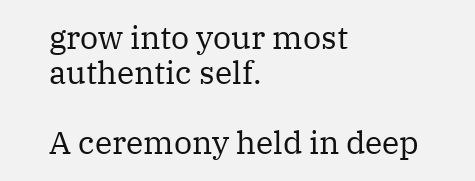grow into your most authentic self.

A ceremony held in deep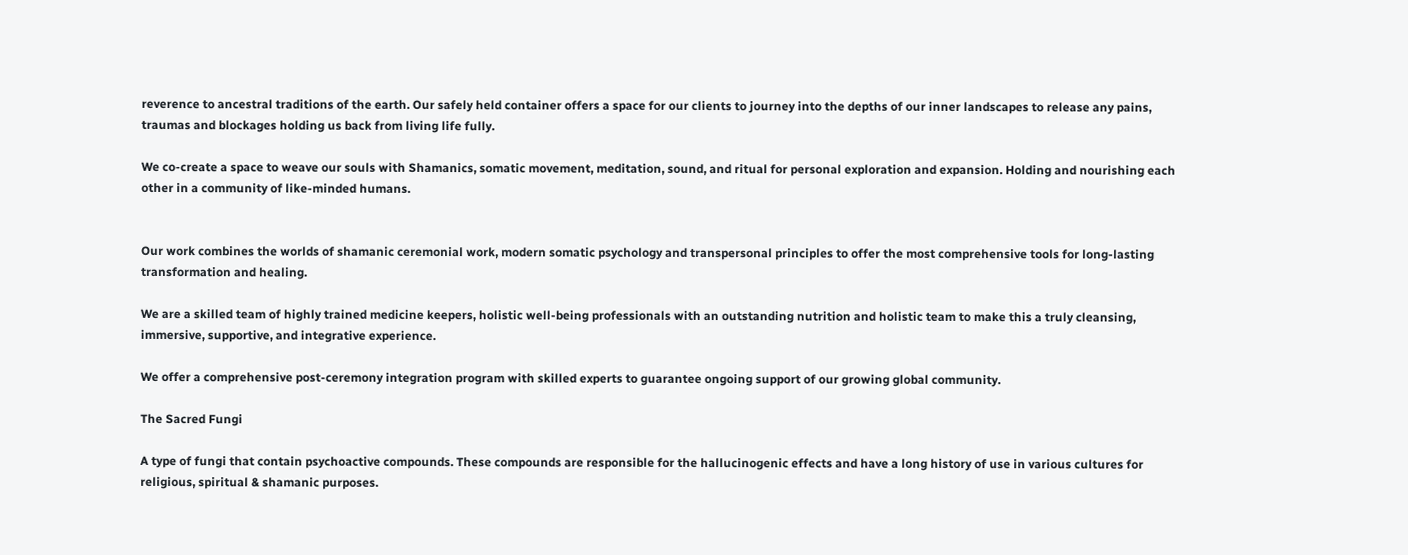reverence to ancestral traditions of the earth. Our safely held container offers a space for our clients to journey into the depths of our inner landscapes to release any pains, traumas and blockages holding us back from living life fully.

We co-create a space to weave our souls with Shamanics, somatic movement, meditation, sound, and ritual for personal exploration and expansion. Holding and nourishing each other in a community of like-minded humans.


Our work combines the worlds of shamanic ceremonial work, modern somatic psychology and transpersonal principles to offer the most comprehensive tools for long-lasting transformation and healing.

We are a skilled team of highly trained medicine keepers, holistic well-being professionals with an outstanding nutrition and holistic team to make this a truly cleansing, immersive, supportive, and integrative experience.

We offer a comprehensive post-ceremony integration program with skilled experts to guarantee ongoing support of our growing global community.

The Sacred Fungi

A type of fungi that contain psychoactive compounds. These compounds are responsible for the hallucinogenic effects and have a long history of use in various cultures for religious, spiritual & shamanic purposes.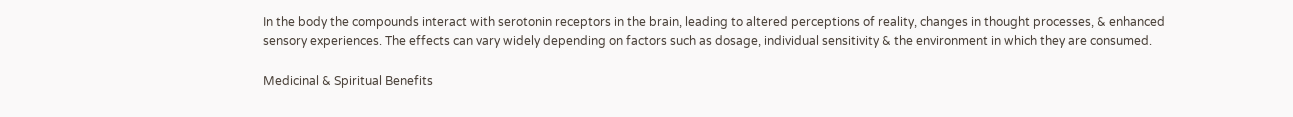In the body the compounds interact with serotonin receptors in the brain, leading to altered perceptions of reality, changes in thought processes, & enhanced sensory experiences. The effects can vary widely depending on factors such as dosage, individual sensitivity & the environment in which they are consumed.

Medicinal & Spiritual Benefits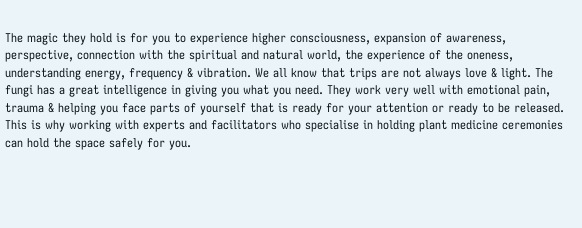The magic they hold is for you to experience higher consciousness, expansion of awareness, perspective, connection with the spiritual and natural world, the experience of the oneness, understanding energy, frequency & vibration. We all know that trips are not always love & light. The fungi has a great intelligence in giving you what you need. They work very well with emotional pain, trauma & helping you face parts of yourself that is ready for your attention or ready to be released. This is why working with experts and facilitators who specialise in holding plant medicine ceremonies can hold the space safely for you.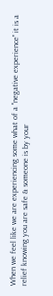When we feel like we are experiencing some what of a "negative experience" it is a relief knowing you are safe & someone is by your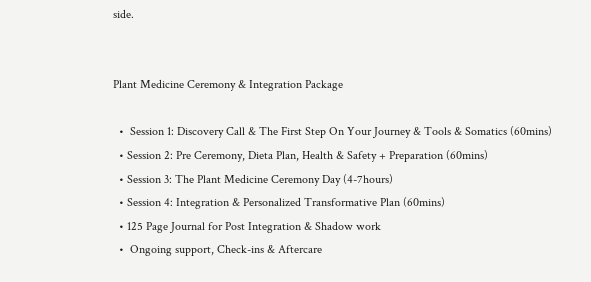side.


Plant Medicine Ceremony & Integration Package

  •  Session 1: Discovery Call & The First Step On Your Journey & Tools & Somatics (60mins)
  • Session 2: Pre Ceremony, Dieta Plan, Health & Safety + Preparation (60mins)
  • Session 3: The Plant Medicine Ceremony Day (4-7hours)
  • Session 4: Integration & Personalized Transformative Plan (60mins)
  • 125 Page Journal for Post Integration & Shadow work
  •  Ongoing support, Check-ins & Aftercare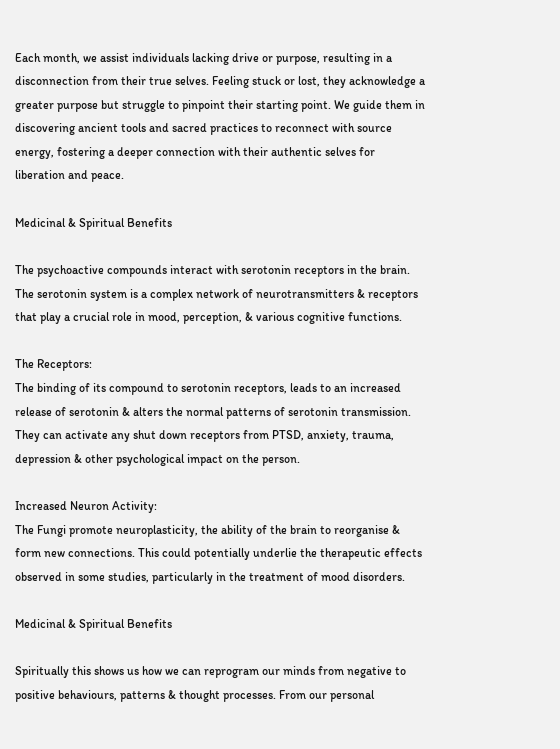Each month, we assist individuals lacking drive or purpose, resulting in a disconnection from their true selves. Feeling stuck or lost, they acknowledge a greater purpose but struggle to pinpoint their starting point. We guide them in discovering ancient tools and sacred practices to reconnect with source energy, fostering a deeper connection with their authentic selves for liberation and peace.

Medicinal & Spiritual Benefits

The psychoactive compounds interact with serotonin receptors in the brain. The serotonin system is a complex network of neurotransmitters & receptors that play a crucial role in mood, perception, & various cognitive functions.

The Receptors:
The binding of its compound to serotonin receptors, leads to an increased release of serotonin & alters the normal patterns of serotonin transmission. They can activate any shut down receptors from PTSD, anxiety, trauma, depression & other psychological impact on the person.

Increased Neuron Activity:
The Fungi promote neuroplasticity, the ability of the brain to reorganise & form new connections. This could potentially underlie the therapeutic effects observed in some studies, particularly in the treatment of mood disorders.

Medicinal & Spiritual Benefits

Spiritually this shows us how we can reprogram our minds from negative to positive behaviours, patterns & thought processes. From our personal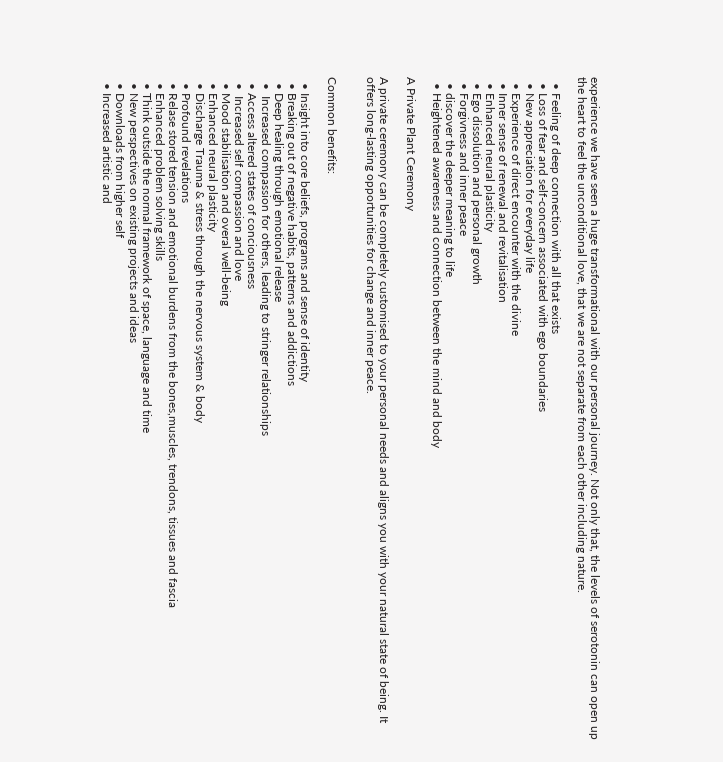experience we have seen a huge transformational with our personal journey. Not only that, the levels of serotonin can open up the heart to feel the unconditional love, that we are not separate from each other including nature.

  • Feeling of deep connection with all that exists
  • Loss of fear and self-concern associated with ego boundaries
  • New appreciation for everyday life
  • Experience of direct encounter with the divine
  • Inner sense of renewal and revitalisation
  • Enhanced neural plasticity
  • Ego dissolution and personal growth
  • Forgivness and inner peace
  • discover the deeper meaning to life
  • Heightened awareness and connection between the mind and body

A Private Plant Ceremony

A private ceremony can be completely customised to your personal needs and aligns you with your natural state of being. It offers long-lasting opportunities for change and inner peace.


Common benefits:

  • Insight into core beliefs, programs and sense of identity
  • Breaking out of negative habits, patterns and addictions
  • Deep healing through emotional release
  •  Increased compassion for others, leading to stringer relationships
  • Access altered states of conciousness
  •  Increased self compassion and love
  • Mood stabilisation and overal well-being
  • Enhanced neural plasticity
  • Discharge Trauma & stress through the nervous system & body
  • Profound revelations
  • Relase stored tension and emotional burdens from the bones,muscles, trendons, tissues and fascia
  • Enhanced problem solving skills
  • Think outside the normal framework of space, language and time
  • New perspectives on existing projects and ideas
  • Downloads from higher self
  • Increased artistic and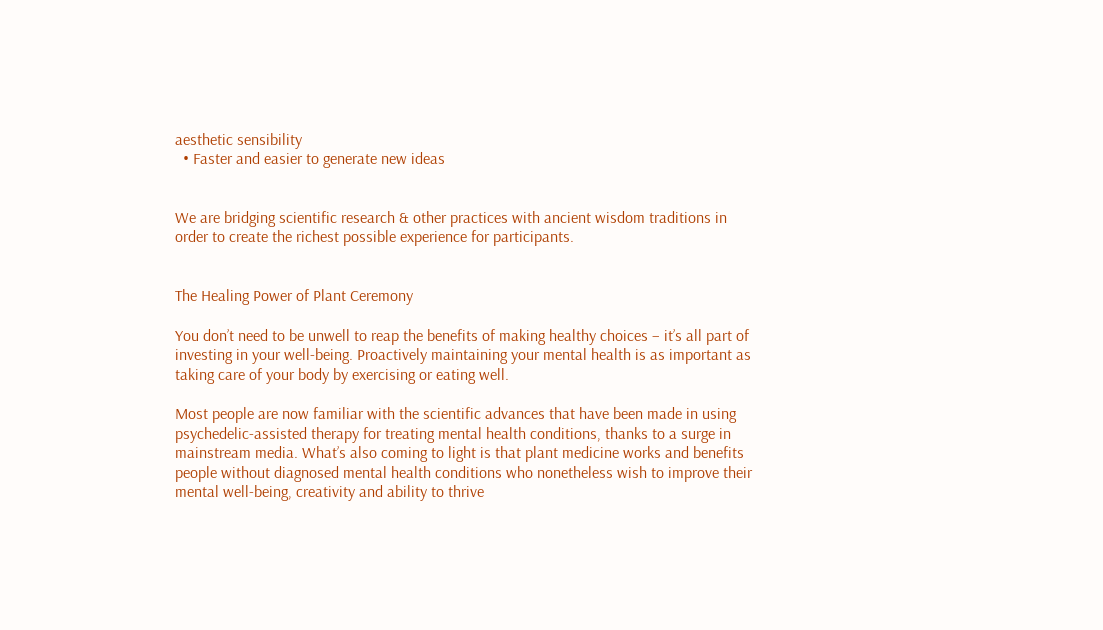aesthetic sensibility
  • Faster and easier to generate new ideas


We are bridging scientific research & other practices with ancient wisdom traditions in order to create the richest possible experience for participants.


The Healing Power of Plant Ceremony

You don’t need to be unwell to reap the benefits of making healthy choices – it’s all part of investing in your well-being. Proactively maintaining your mental health is as important as taking care of your body by exercising or eating well.

Most people are now familiar with the scientific advances that have been made in using psychedelic-assisted therapy for treating mental health conditions, thanks to a surge in mainstream media. What’s also coming to light is that plant medicine works and benefits people without diagnosed mental health conditions who nonetheless wish to improve their mental well-being, creativity and ability to thrive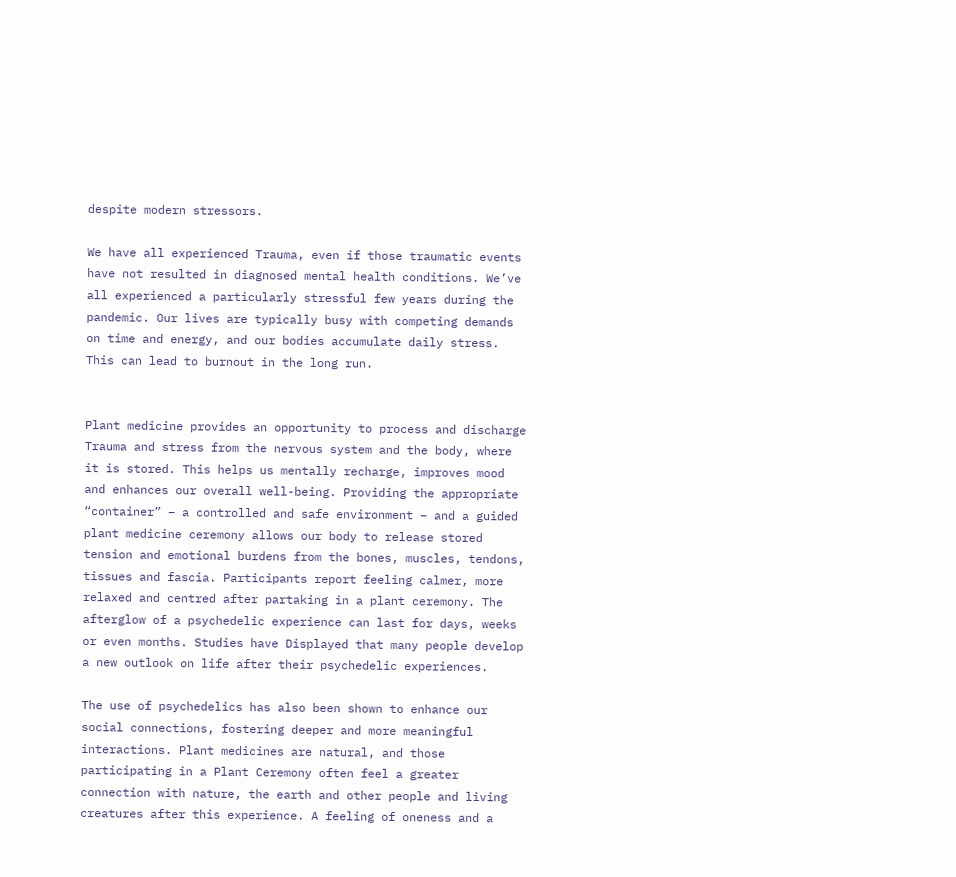despite modern stressors.

We have all experienced Trauma, even if those traumatic events have not resulted in diagnosed mental health conditions. We’ve all experienced a particularly stressful few years during the pandemic. Our lives are typically busy with competing demands on time and energy, and our bodies accumulate daily stress. This can lead to burnout in the long run.


Plant medicine provides an opportunity to process and discharge Trauma and stress from the nervous system and the body, where it is stored. This helps us mentally recharge, improves mood and enhances our overall well-being. Providing the appropriate “container” – a controlled and safe environment – and a guided plant medicine ceremony allows our body to release stored tension and emotional burdens from the bones, muscles, tendons, tissues and fascia. Participants report feeling calmer, more relaxed and centred after partaking in a plant ceremony. The afterglow of a psychedelic experience can last for days, weeks or even months. Studies have Displayed that many people develop a new outlook on life after their psychedelic experiences.

The use of psychedelics has also been shown to enhance our social connections, fostering deeper and more meaningful interactions. Plant medicines are natural, and those participating in a Plant Ceremony often feel a greater connection with nature, the earth and other people and living creatures after this experience. A feeling of oneness and a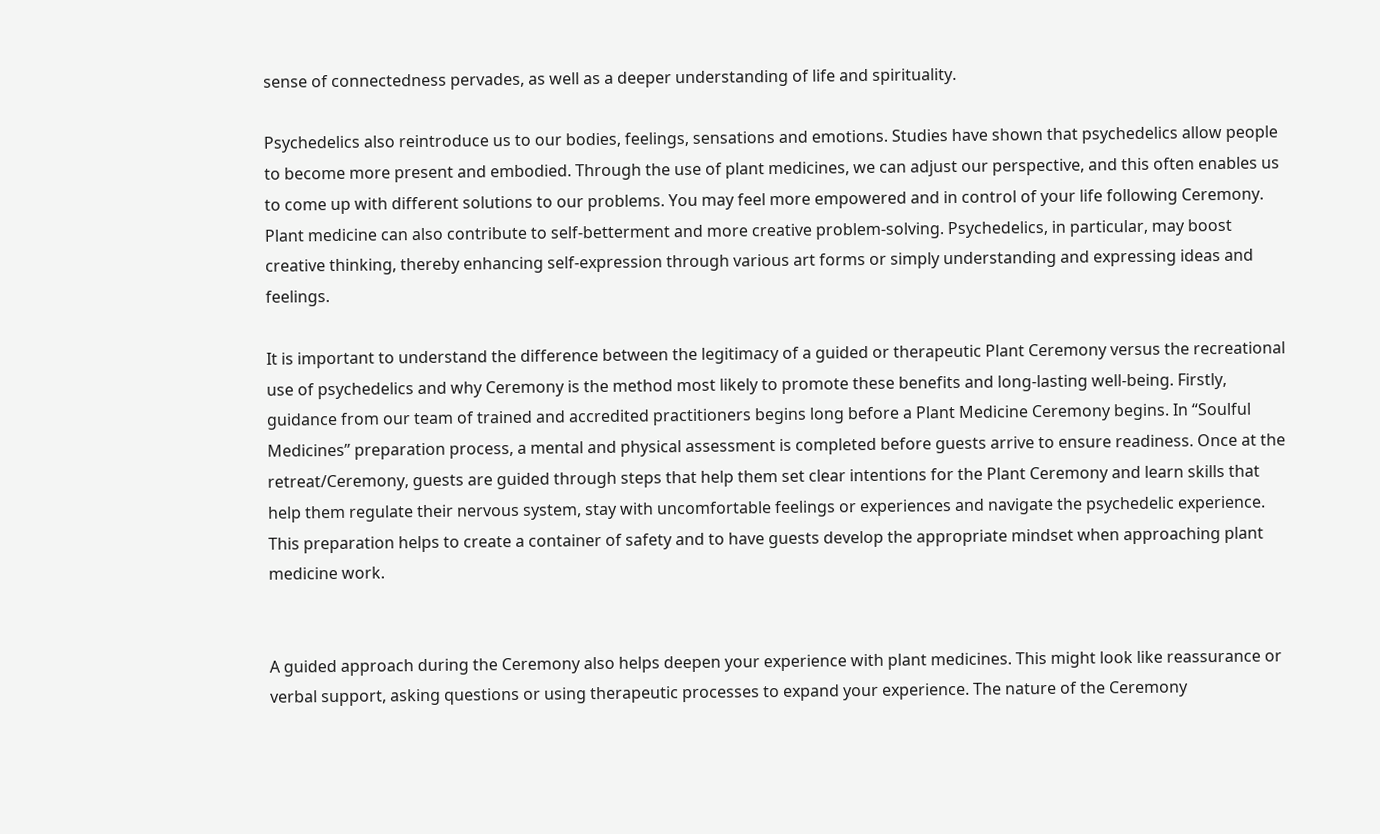sense of connectedness pervades, as well as a deeper understanding of life and spirituality.

Psychedelics also reintroduce us to our bodies, feelings, sensations and emotions. Studies have shown that psychedelics allow people to become more present and embodied. Through the use of plant medicines, we can adjust our perspective, and this often enables us to come up with different solutions to our problems. You may feel more empowered and in control of your life following Ceremony. Plant medicine can also contribute to self-betterment and more creative problem-solving. Psychedelics, in particular, may boost creative thinking, thereby enhancing self-expression through various art forms or simply understanding and expressing ideas and feelings.

It is important to understand the difference between the legitimacy of a guided or therapeutic Plant Ceremony versus the recreational use of psychedelics and why Ceremony is the method most likely to promote these benefits and long-lasting well-being. Firstly, guidance from our team of trained and accredited practitioners begins long before a Plant Medicine Ceremony begins. In “Soulful Medicines” preparation process, a mental and physical assessment is completed before guests arrive to ensure readiness. Once at the retreat/Ceremony, guests are guided through steps that help them set clear intentions for the Plant Ceremony and learn skills that help them regulate their nervous system, stay with uncomfortable feelings or experiences and navigate the psychedelic experience. This preparation helps to create a container of safety and to have guests develop the appropriate mindset when approaching plant medicine work.


A guided approach during the Ceremony also helps deepen your experience with plant medicines. This might look like reassurance or verbal support, asking questions or using therapeutic processes to expand your experience. The nature of the Ceremony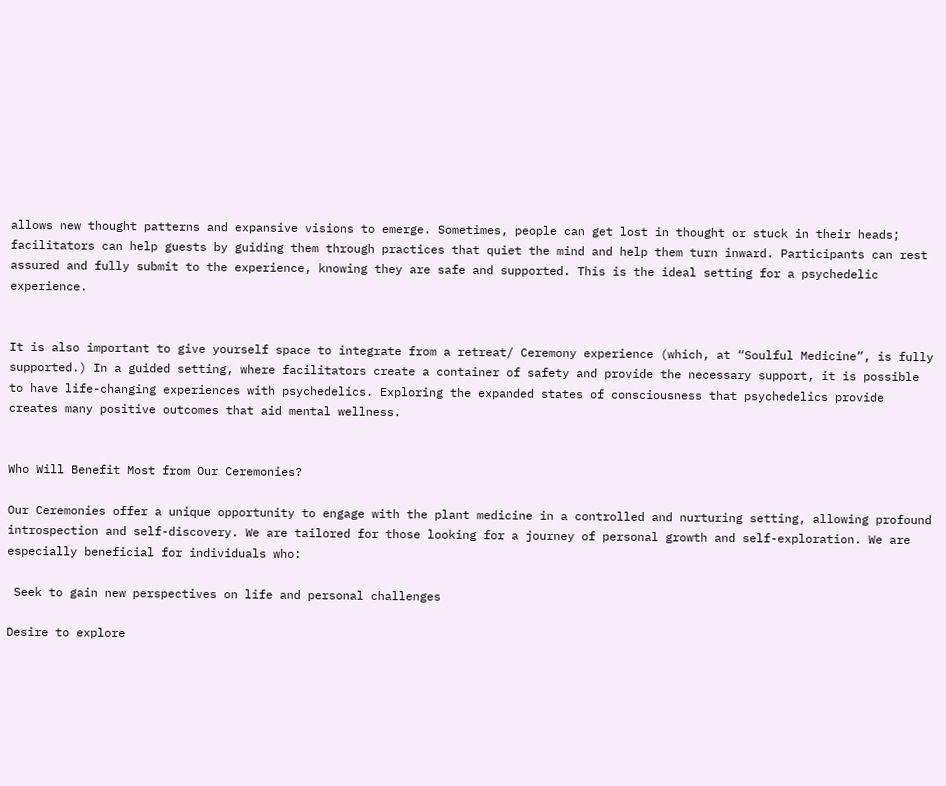allows new thought patterns and expansive visions to emerge. Sometimes, people can get lost in thought or stuck in their heads; facilitators can help guests by guiding them through practices that quiet the mind and help them turn inward. Participants can rest assured and fully submit to the experience, knowing they are safe and supported. This is the ideal setting for a psychedelic experience.


It is also important to give yourself space to integrate from a retreat/ Ceremony experience (which, at “Soulful Medicine”, is fully supported.) In a guided setting, where facilitators create a container of safety and provide the necessary support, it is possible to have life-changing experiences with psychedelics. Exploring the expanded states of consciousness that psychedelics provide creates many positive outcomes that aid mental wellness.


Who Will Benefit Most from Our Ceremonies?

Our Ceremonies offer a unique opportunity to engage with the plant medicine in a controlled and nurturing setting, allowing profound introspection and self-discovery. We are tailored for those looking for a journey of personal growth and self-exploration. We are especially beneficial for individuals who:

 Seek to gain new perspectives on life and personal challenges

Desire to explore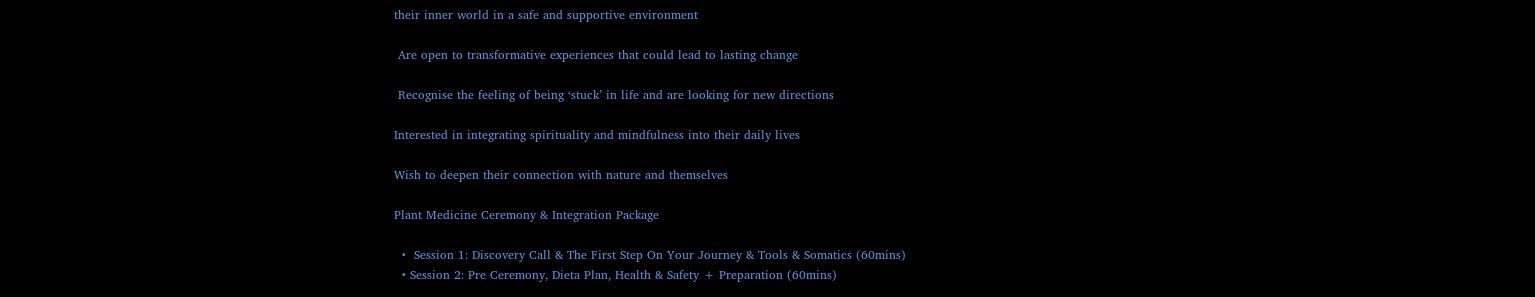their inner world in a safe and supportive environment

 Are open to transformative experiences that could lead to lasting change

 Recognise the feeling of being ‘stuck’ in life and are looking for new directions

Interested in integrating spirituality and mindfulness into their daily lives

Wish to deepen their connection with nature and themselves

Plant Medicine Ceremony & Integration Package

  •  Session 1: Discovery Call & The First Step On Your Journey & Tools & Somatics (60mins)
  • Session 2: Pre Ceremony, Dieta Plan, Health & Safety + Preparation (60mins)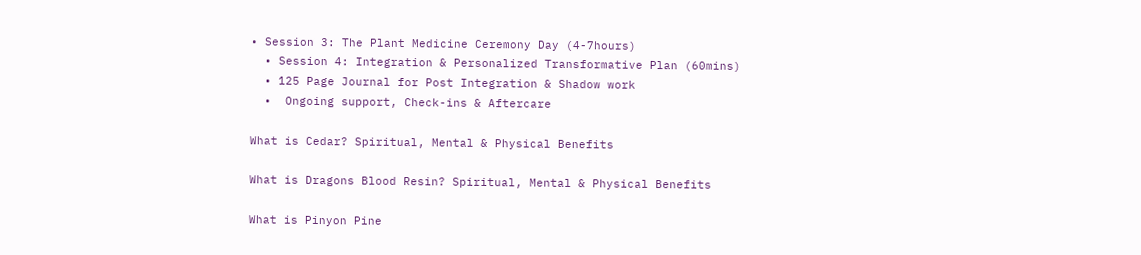• Session 3: The Plant Medicine Ceremony Day (4-7hours)
  • Session 4: Integration & Personalized Transformative Plan (60mins)
  • 125 Page Journal for Post Integration & Shadow work
  •  Ongoing support, Check-ins & Aftercare

What is Cedar? Spiritual, Mental & Physical Benefits

What is Dragons Blood Resin? Spiritual, Mental & Physical Benefits

What is Pinyon Pine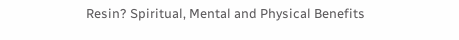Resin? Spiritual, Mental and Physical Benefits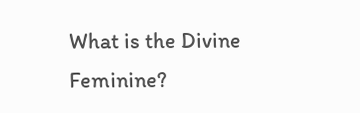What is the Divine Feminine?